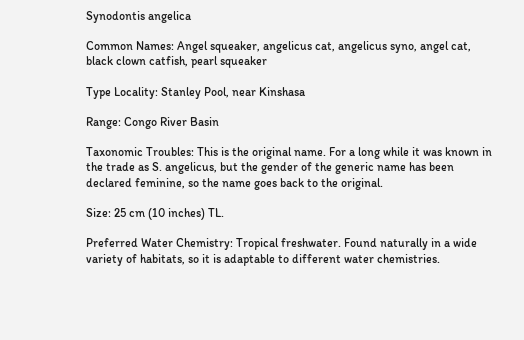Synodontis angelica

Common Names: Angel squeaker, angelicus cat, angelicus syno, angel cat, black clown catfish, pearl squeaker

Type Locality: Stanley Pool, near Kinshasa

Range: Congo River Basin

Taxonomic Troubles: This is the original name. For a long while it was known in the trade as S. angelicus, but the gender of the generic name has been declared feminine, so the name goes back to the original.

Size: 25 cm (10 inches) TL.

Preferred Water Chemistry: Tropical freshwater. Found naturally in a wide variety of habitats, so it is adaptable to different water chemistries.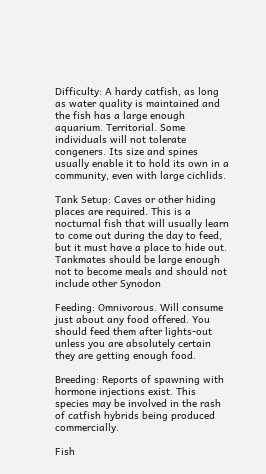Difficulty: A hardy catfish, as long as water quality is maintained and the fish has a large enough aquarium. Territorial. Some individuals will not tolerate congeners. Its size and spines usually enable it to hold its own in a community, even with large cichlids.

Tank Setup: Caves or other hiding places are required. This is a nocturnal fish that will usually learn to come out during the day to feed, but it must have a place to hide out. Tankmates should be large enough not to become meals and should not include other Synodon

Feeding: Omnivorous. Will consume just about any food offered. You should feed them after lights-out unless you are absolutely certain they are getting enough food.

Breeding: Reports of spawning with hormone injections exist. This species may be involved in the rash of catfish hybrids being produced commercially.

Fish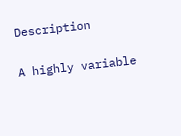Description

A highly variable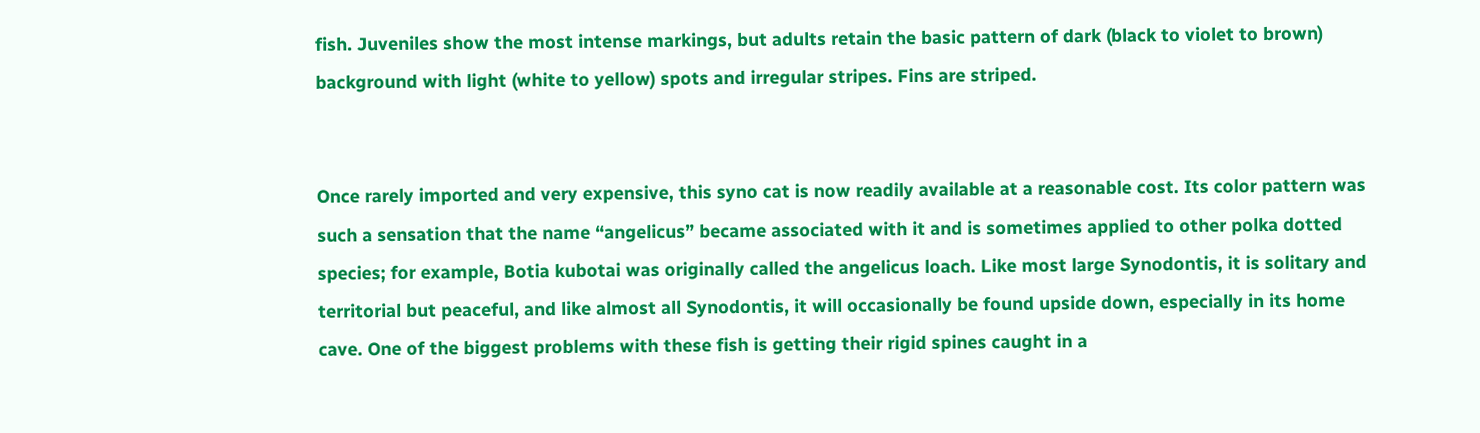fish. Juveniles show the most intense markings, but adults retain the basic pattern of dark (black to violet to brown) background with light (white to yellow) spots and irregular stripes. Fins are striped.


Once rarely imported and very expensive, this syno cat is now readily available at a reasonable cost. Its color pattern was such a sensation that the name “angelicus” became associated with it and is sometimes applied to other polka dotted species; for example, Botia kubotai was originally called the angelicus loach. Like most large Synodontis, it is solitary and territorial but peaceful, and like almost all Synodontis, it will occasionally be found upside down, especially in its home cave. One of the biggest problems with these fish is getting their rigid spines caught in a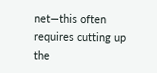net—this often requires cutting up the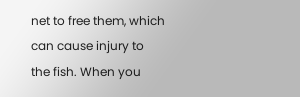net to free them, which can cause injury to the fish. When you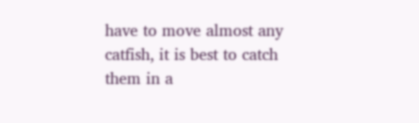have to move almost any catfish, it is best to catch them in a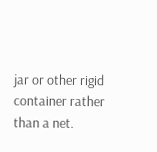jar or other rigid container rather than a net.